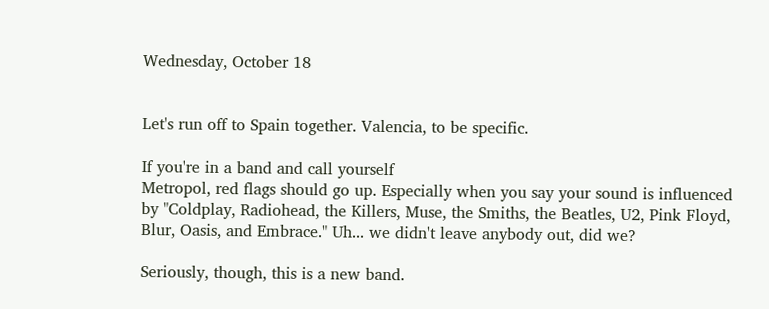Wednesday, October 18


Let's run off to Spain together. Valencia, to be specific.

If you're in a band and call yourself
Metropol, red flags should go up. Especially when you say your sound is influenced by "Coldplay, Radiohead, the Killers, Muse, the Smiths, the Beatles, U2, Pink Floyd, Blur, Oasis, and Embrace." Uh... we didn't leave anybody out, did we?

Seriously, though, this is a new band.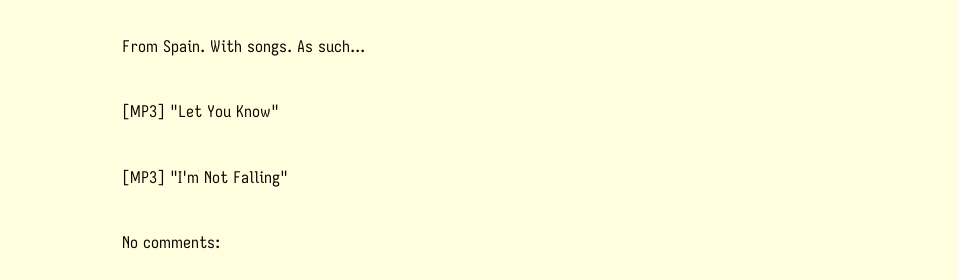From Spain. With songs. As such...

[MP3] "Let You Know"

[MP3] "I'm Not Falling"

No comments: